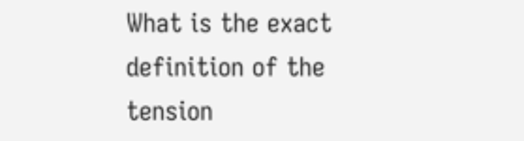What is the exact definition of the tension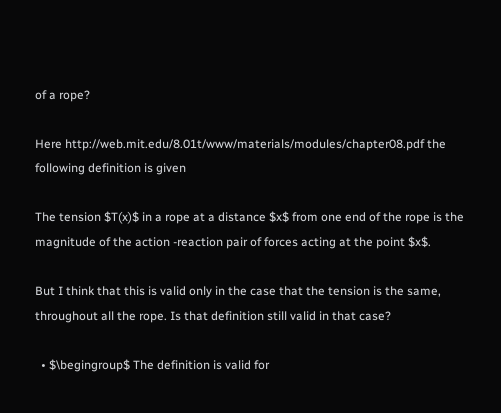of a rope?

Here http://web.mit.edu/8.01t/www/materials/modules/chapter08.pdf the following definition is given

The tension $T(x)$ in a rope at a distance $x$ from one end of the rope is the magnitude of the action -reaction pair of forces acting at the point $x$.

But I think that this is valid only in the case that the tension is the same, throughout all the rope. Is that definition still valid in that case?

  • $\begingroup$ The definition is valid for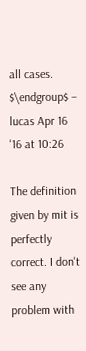all cases. $\endgroup$ – lucas Apr 16 '16 at 10:26

The definition given by mit is perfectly correct. I don't see any problem with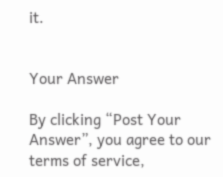it.


Your Answer

By clicking “Post Your Answer”, you agree to our terms of service,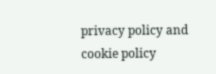privacy policy and cookie policy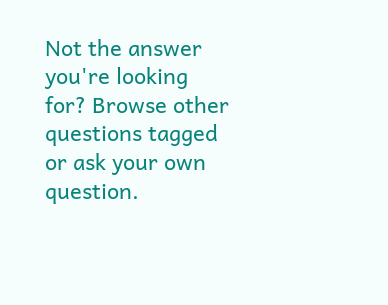Not the answer you're looking for? Browse other questions tagged or ask your own question.